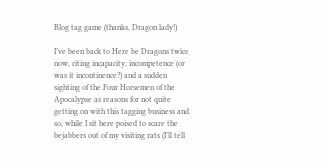Blog tag game (thanks, Dragon lady!)

I’ve been back to Here be Dragons twice now, citing incapacity, incompetence (or was it incontinence?) and a sudden sighting of the Four Horsemen of the Apocalypse as reasons for not quite getting on with this tagging business and so, while I sit here poised to scare the bejabbers out of my visiting rats (I’ll tell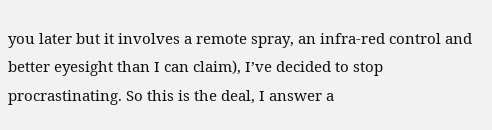you later but it involves a remote spray, an infra-red control and better eyesight than I can claim), I’ve decided to stop procrastinating. So this is the deal, I answer a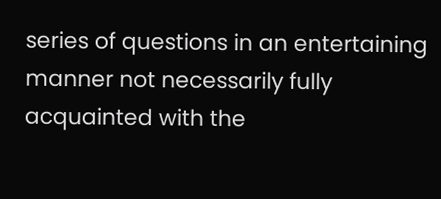series of questions in an entertaining manner not necessarily fully acquainted with the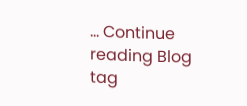… Continue reading Blog tag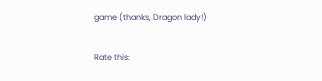game (thanks, Dragon lady!)

Rate this: